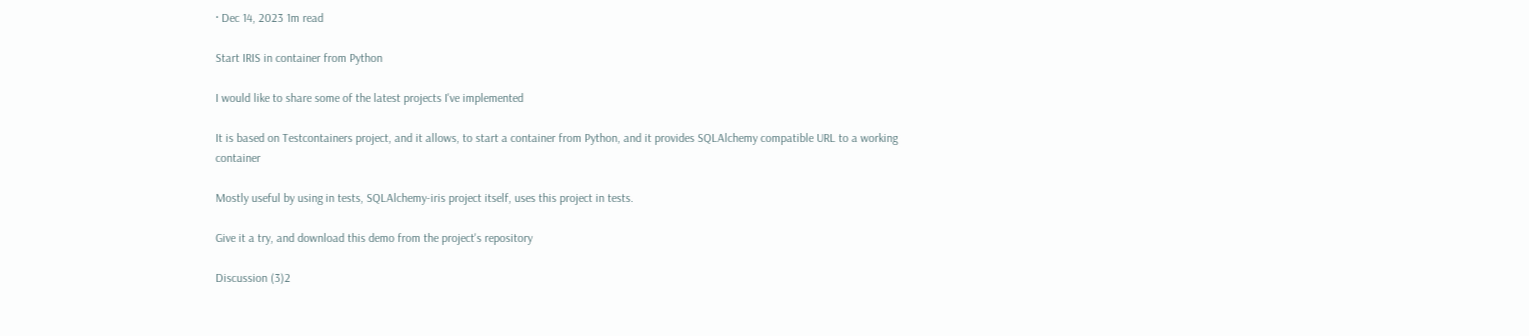· Dec 14, 2023 1m read

Start IRIS in container from Python

I would like to share some of the latest projects I've implemented

It is based on Testcontainers project, and it allows, to start a container from Python, and it provides SQLAlchemy compatible URL to a working container

Mostly useful by using in tests, SQLAlchemy-iris project itself, uses this project in tests.

Give it a try, and download this demo from the project's repository

Discussion (3)2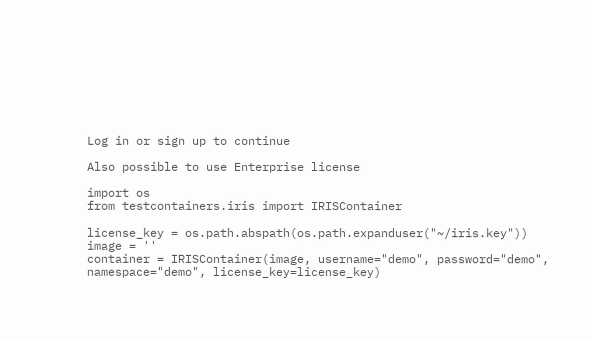Log in or sign up to continue

Also possible to use Enterprise license

import os
from testcontainers.iris import IRISContainer

license_key = os.path.abspath(os.path.expanduser("~/iris.key"))
image = ''
container = IRISContainer(image, username="demo", password="demo", namespace="demo", license_key=license_key)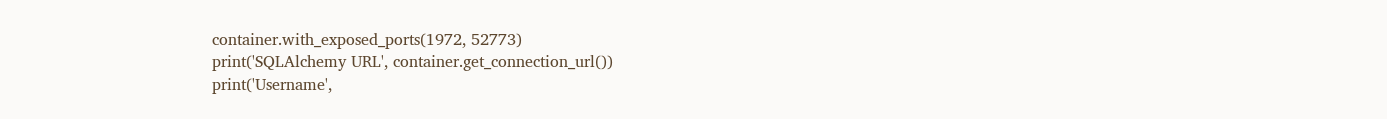container.with_exposed_ports(1972, 52773)
print('SQLAlchemy URL', container.get_connection_url())
print('Username',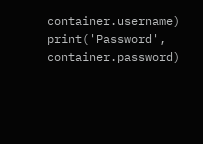container.username)
print('Password', container.password)